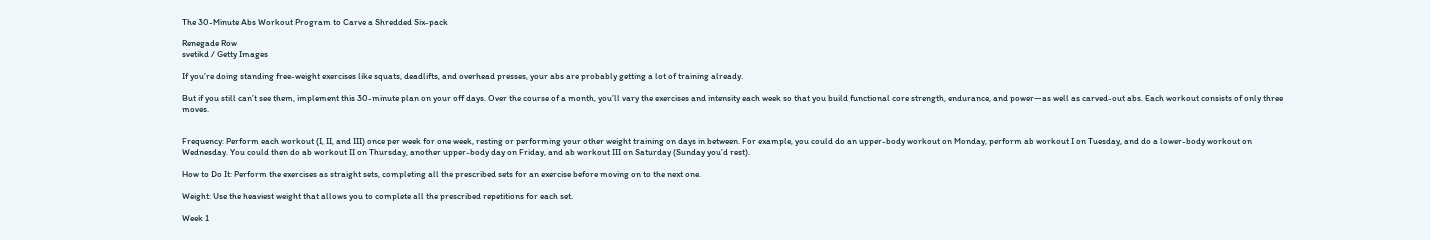The 30-Minute Abs Workout Program to Carve a Shredded Six-pack

Renegade Row
svetikd / Getty Images

If you’re doing standing free-weight exercises like squats, deadlifts, and overhead presses, your abs are probably getting a lot of training already.

But if you still can’t see them, implement this 30-minute plan on your off days. Over the course of a month, you’ll vary the exercises and intensity each week so that you build functional core strength, endurance, and power—as well as carved-out abs. Each workout consists of only three moves.


Frequency: Perform each workout (I, II, and III) once per week for one week, resting or performing your other weight training on days in between. For example, you could do an upper-body workout on Monday, perform ab workout I on Tuesday, and do a lower-body workout on Wednesday. You could then do ab workout II on Thursday, another upper-body day on Friday, and ab workout III on Saturday (Sunday you’d rest).

How to Do It: Perform the exercises as straight sets, completing all the prescribed sets for an exercise before moving on to the next one.

Weight: Use the heaviest weight that allows you to complete all the prescribed repetitions for each set.

Week 1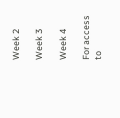Week 2

Week 3

Week 4

For access to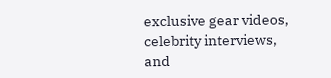exclusive gear videos, celebrity interviews, and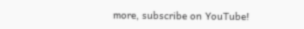more, subscribe on YouTube!